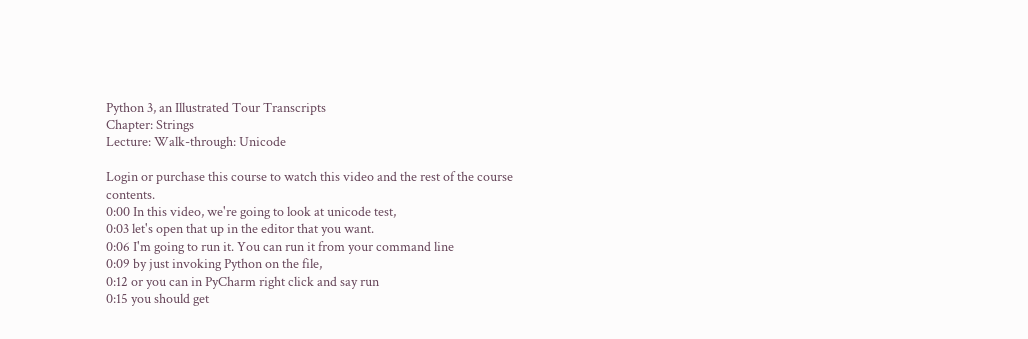Python 3, an Illustrated Tour Transcripts
Chapter: Strings
Lecture: Walk-through: Unicode

Login or purchase this course to watch this video and the rest of the course contents.
0:00 In this video, we're going to look at unicode test,
0:03 let's open that up in the editor that you want.
0:06 I'm going to run it. You can run it from your command line
0:09 by just invoking Python on the file,
0:12 or you can in PyCharm right click and say run
0:15 you should get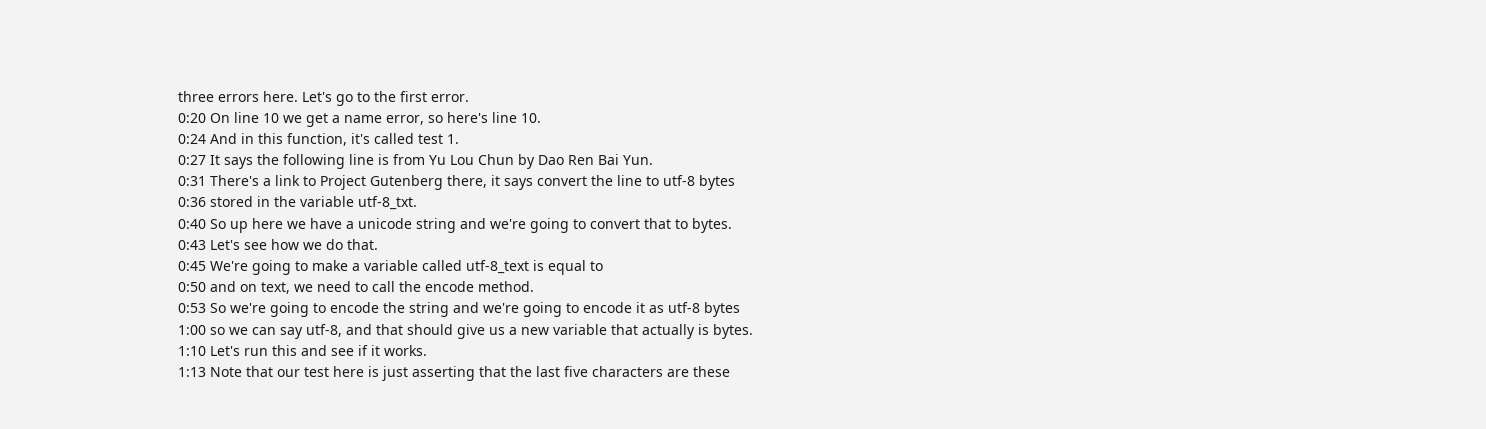three errors here. Let's go to the first error.
0:20 On line 10 we get a name error, so here's line 10.
0:24 And in this function, it's called test 1.
0:27 It says the following line is from Yu Lou Chun by Dao Ren Bai Yun.
0:31 There's a link to Project Gutenberg there, it says convert the line to utf-8 bytes
0:36 stored in the variable utf-8_txt.
0:40 So up here we have a unicode string and we're going to convert that to bytes.
0:43 Let's see how we do that.
0:45 We're going to make a variable called utf-8_text is equal to
0:50 and on text, we need to call the encode method.
0:53 So we're going to encode the string and we're going to encode it as utf-8 bytes
1:00 so we can say utf-8, and that should give us a new variable that actually is bytes.
1:10 Let's run this and see if it works.
1:13 Note that our test here is just asserting that the last five characters are these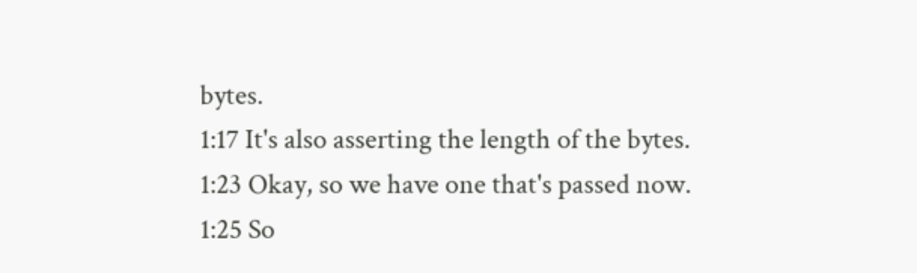bytes.
1:17 It's also asserting the length of the bytes.
1:23 Okay, so we have one that's passed now.
1:25 So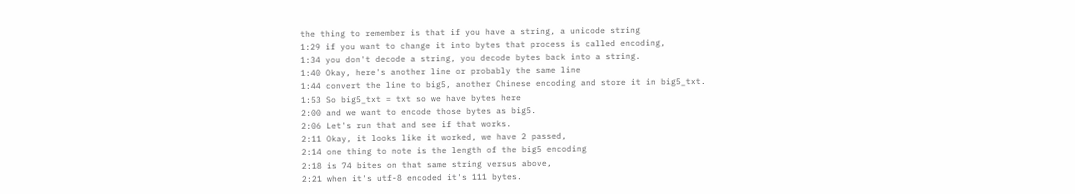the thing to remember is that if you have a string, a unicode string
1:29 if you want to change it into bytes that process is called encoding,
1:34 you don't decode a string, you decode bytes back into a string.
1:40 Okay, here's another line or probably the same line
1:44 convert the line to big5, another Chinese encoding and store it in big5_txt.
1:53 So big5_txt = txt so we have bytes here
2:00 and we want to encode those bytes as big5.
2:06 Let's run that and see if that works.
2:11 Okay, it looks like it worked, we have 2 passed,
2:14 one thing to note is the length of the big5 encoding
2:18 is 74 bites on that same string versus above,
2:21 when it's utf-8 encoded it's 111 bytes.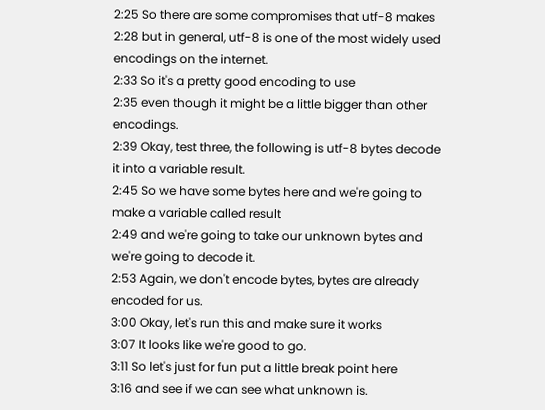2:25 So there are some compromises that utf-8 makes
2:28 but in general, utf-8 is one of the most widely used encodings on the internet.
2:33 So it's a pretty good encoding to use
2:35 even though it might be a little bigger than other encodings.
2:39 Okay, test three, the following is utf-8 bytes decode it into a variable result.
2:45 So we have some bytes here and we're going to make a variable called result
2:49 and we're going to take our unknown bytes and we're going to decode it.
2:53 Again, we don't encode bytes, bytes are already encoded for us.
3:00 Okay, let's run this and make sure it works
3:07 It looks like we're good to go.
3:11 So let's just for fun put a little break point here
3:16 and see if we can see what unknown is.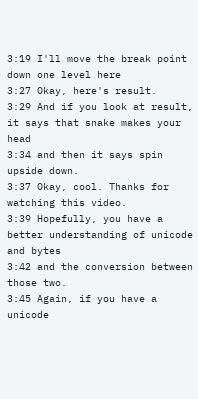3:19 I'll move the break point down one level here
3:27 Okay, here's result.
3:29 And if you look at result, it says that snake makes your head
3:34 and then it says spin upside down.
3:37 Okay, cool. Thanks for watching this video.
3:39 Hopefully, you have a better understanding of unicode and bytes
3:42 and the conversion between those two.
3:45 Again, if you have a unicode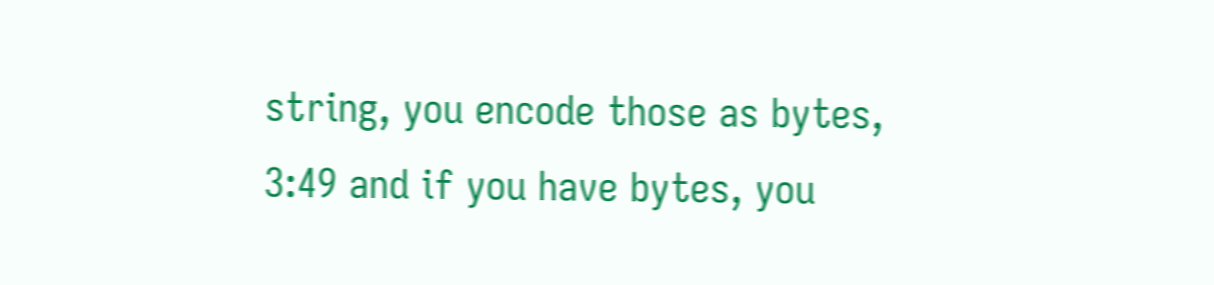string, you encode those as bytes,
3:49 and if you have bytes, you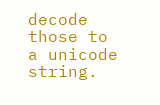decode those to a unicode string.